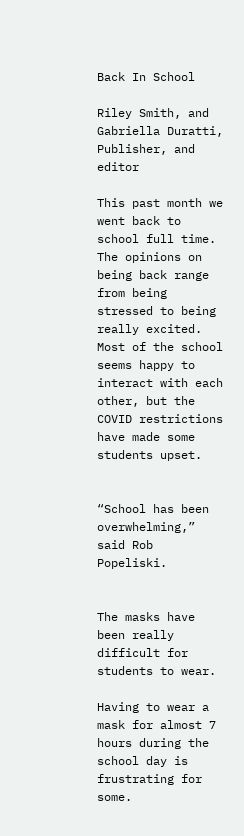Back In School

Riley Smith, and Gabriella Duratti, Publisher, and editor

This past month we went back to school full time. The opinions on being back range from being stressed to being really excited. Most of the school seems happy to interact with each other, but the COVID restrictions have made some students upset.


“School has been overwhelming,” said Rob Popeliski.


The masks have been really difficult for students to wear.

Having to wear a mask for almost 7 hours during the school day is frustrating for some.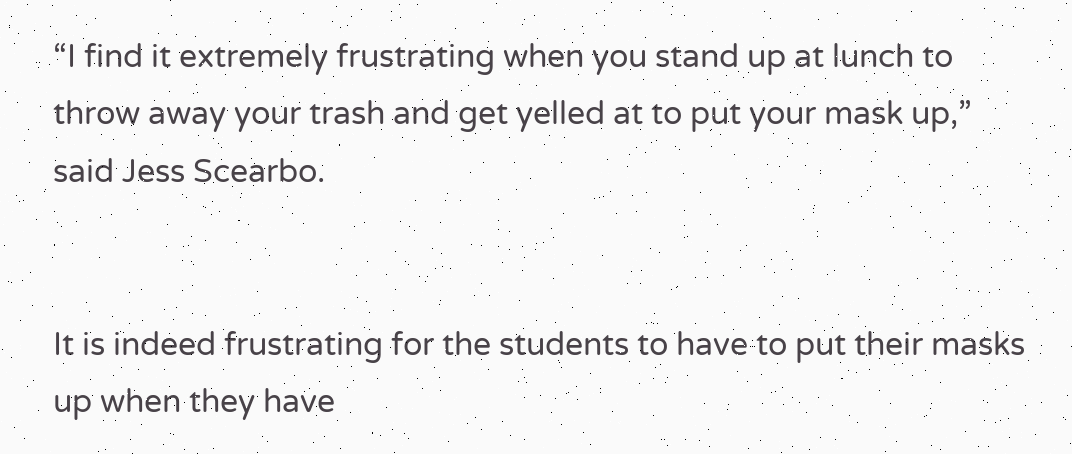“I find it extremely frustrating when you stand up at lunch to throw away your trash and get yelled at to put your mask up,” said Jess Scearbo.


It is indeed frustrating for the students to have to put their masks up when they have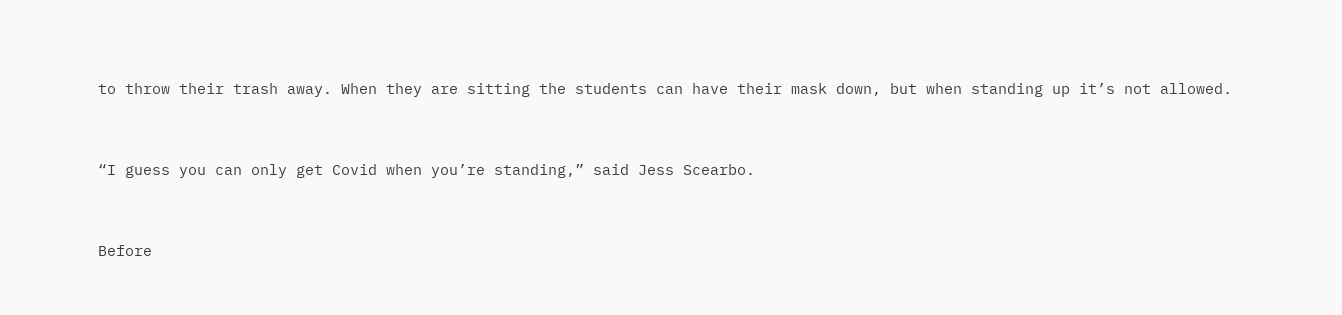to throw their trash away. When they are sitting the students can have their mask down, but when standing up it’s not allowed.


“I guess you can only get Covid when you’re standing,” said Jess Scearbo.


Before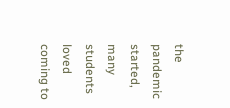the pandemic started, many students loved coming to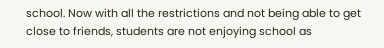school. Now with all the restrictions and not being able to get close to friends, students are not enjoying school as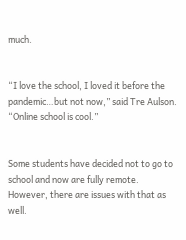much.


“I love the school, I loved it before the pandemic…but not now,” said Tre Aulson. “Online school is cool.”


Some students have decided not to go to school and now are fully remote. However, there are issues with that as well.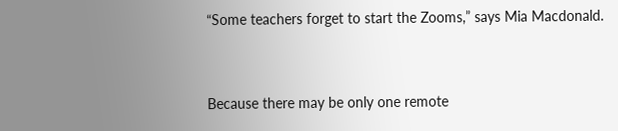“Some teachers forget to start the Zooms,” says Mia Macdonald.


Because there may be only one remote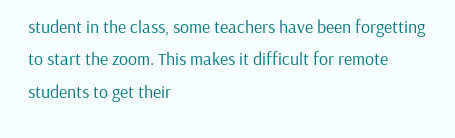student in the class, some teachers have been forgetting to start the zoom. This makes it difficult for remote students to get their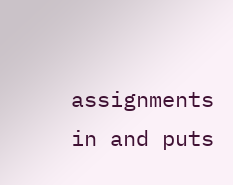assignments in and puts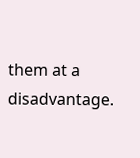them at a disadvantage.